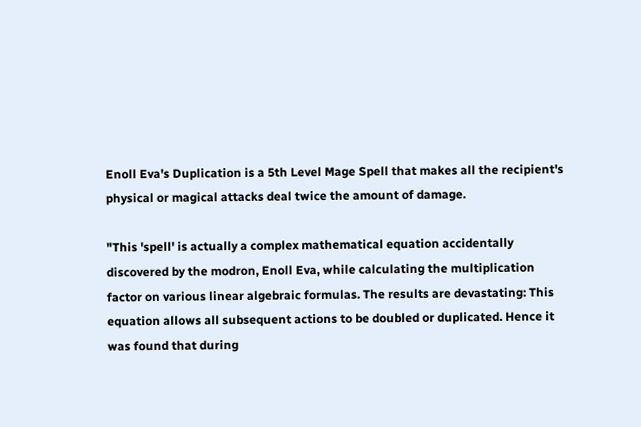Enoll Eva's Duplication is a 5th Level Mage Spell that makes all the recipient's physical or magical attacks deal twice the amount of damage.

"This 'spell' is actually a complex mathematical equation accidentally discovered by the modron, Enoll Eva, while calculating the multiplication factor on various linear algebraic formulas. The results are devastating: This equation allows all subsequent actions to be doubled or duplicated. Hence it was found that during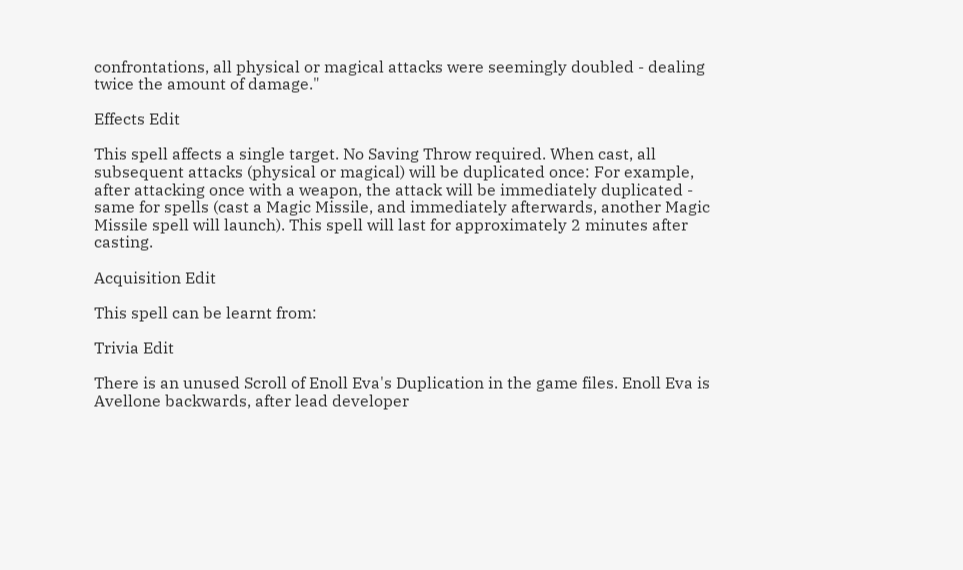confrontations, all physical or magical attacks were seemingly doubled - dealing twice the amount of damage."

Effects Edit

This spell affects a single target. No Saving Throw required. When cast, all subsequent attacks (physical or magical) will be duplicated once: For example, after attacking once with a weapon, the attack will be immediately duplicated - same for spells (cast a Magic Missile, and immediately afterwards, another Magic Missile spell will launch). This spell will last for approximately 2 minutes after casting.

Acquisition Edit

This spell can be learnt from:

Trivia Edit

There is an unused Scroll of Enoll Eva's Duplication in the game files. Enoll Eva is Avellone backwards, after lead developer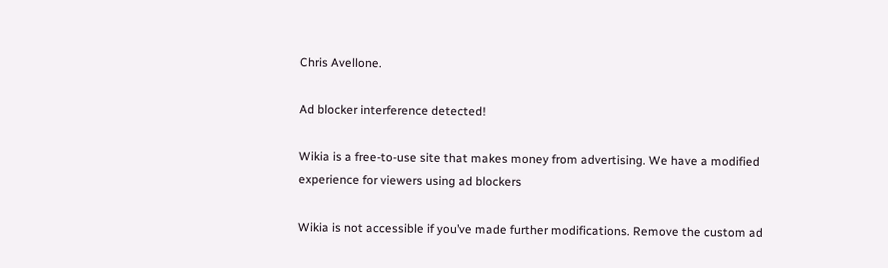Chris Avellone.

Ad blocker interference detected!

Wikia is a free-to-use site that makes money from advertising. We have a modified experience for viewers using ad blockers

Wikia is not accessible if you’ve made further modifications. Remove the custom ad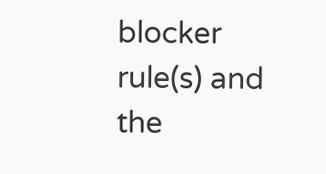blocker rule(s) and the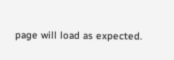page will load as expected.